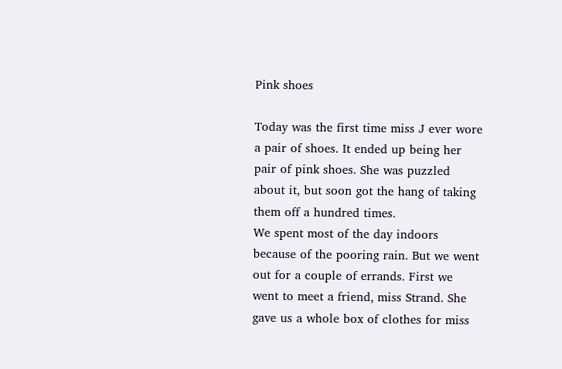Pink shoes

Today was the first time miss J ever wore a pair of shoes. It ended up being her pair of pink shoes. She was puzzled about it, but soon got the hang of taking them off a hundred times.
We spent most of the day indoors because of the pooring rain. But we went out for a couple of errands. First we went to meet a friend, miss Strand. She gave us a whole box of clothes for miss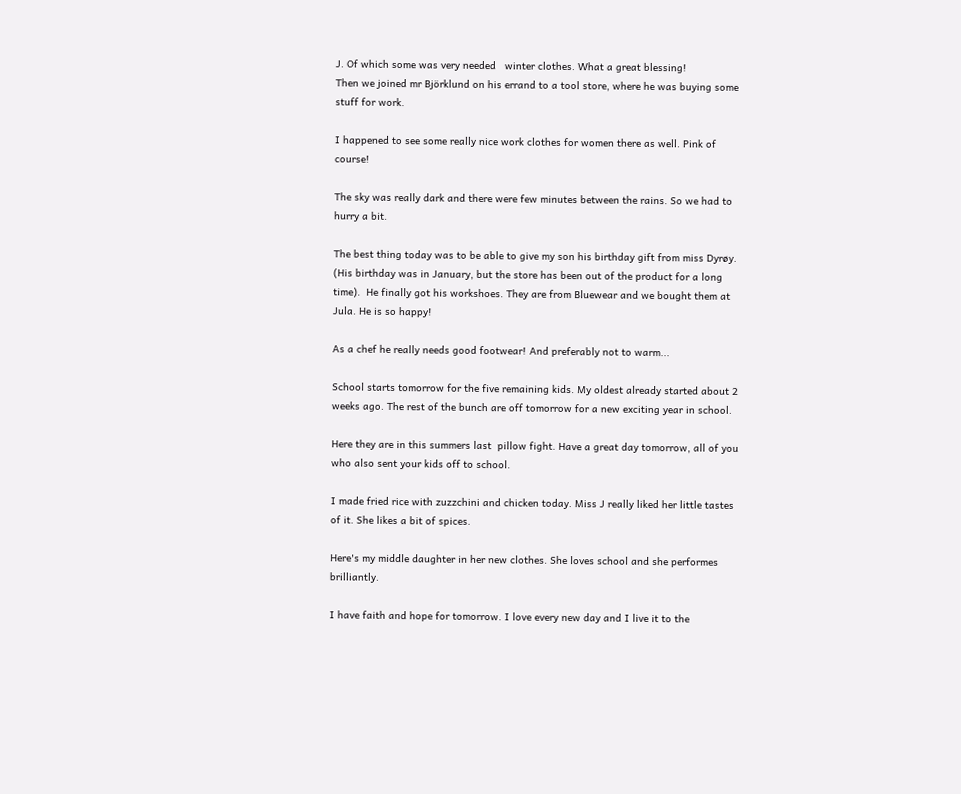J. Of which some was very needed   winter clothes. What a great blessing!
Then we joined mr Björklund on his errand to a tool store, where he was buying some stuff for work.

I happened to see some really nice work clothes for women there as well. Pink of course!

The sky was really dark and there were few minutes between the rains. So we had to hurry a bit.

The best thing today was to be able to give my son his birthday gift from miss Dyrøy. (His birthday was in January, but the store has been out of the product for a long time).  He finally got his workshoes. They are from Bluewear and we bought them at Jula. He is so happy!

As a chef he really needs good footwear! And preferably not to warm...

School starts tomorrow for the five remaining kids. My oldest already started about 2 weeks ago. The rest of the bunch are off tomorrow for a new exciting year in school.

Here they are in this summers last  pillow fight. Have a great day tomorrow, all of you who also sent your kids off to school.

I made fried rice with zuzzchini and chicken today. Miss J really liked her little tastes of it. She likes a bit of spices.

Here's my middle daughter in her new clothes. She loves school and she performes brilliantly.

I have faith and hope for tomorrow. I love every new day and I live it to the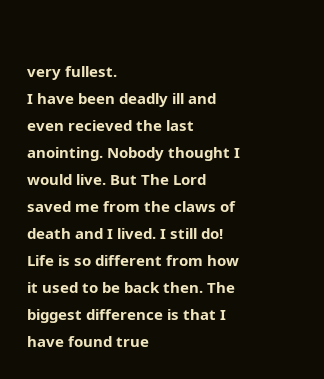very fullest.
I have been deadly ill and even recieved the last anointing. Nobody thought I would live. But The Lord saved me from the claws of death and I lived. I still do!
Life is so different from how it used to be back then. The biggest difference is that I have found true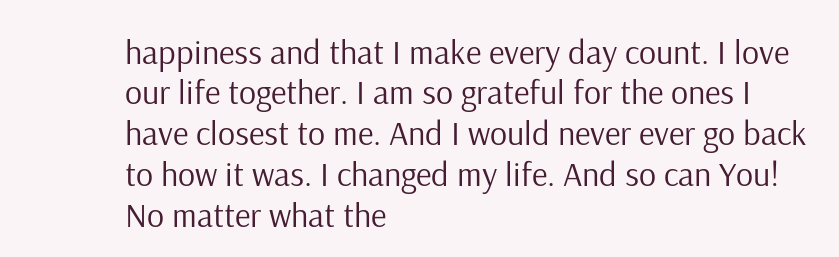happiness and that I make every day count. I love our life together. I am so grateful for the ones I have closest to me. And I would never ever go back to how it was. I changed my life. And so can You! No matter what the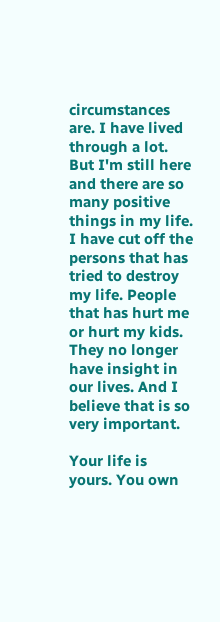circumstances are. I have lived through a lot. But I'm still here and there are so many positive things in my life.
I have cut off the persons that has tried to destroy my life. People that has hurt me or hurt my kids. They no longer have insight in our lives. And I believe that is so very important.

Your life is yours. You own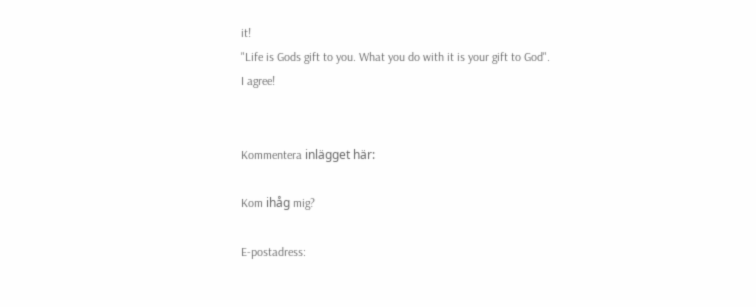it!
"Life is Gods gift to you. What you do with it is your gift to God".
I agree!


Kommentera inlägget här:

Kom ihåg mig?

E-postadress: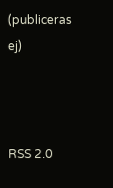(publiceras ej)



RSS 2.0